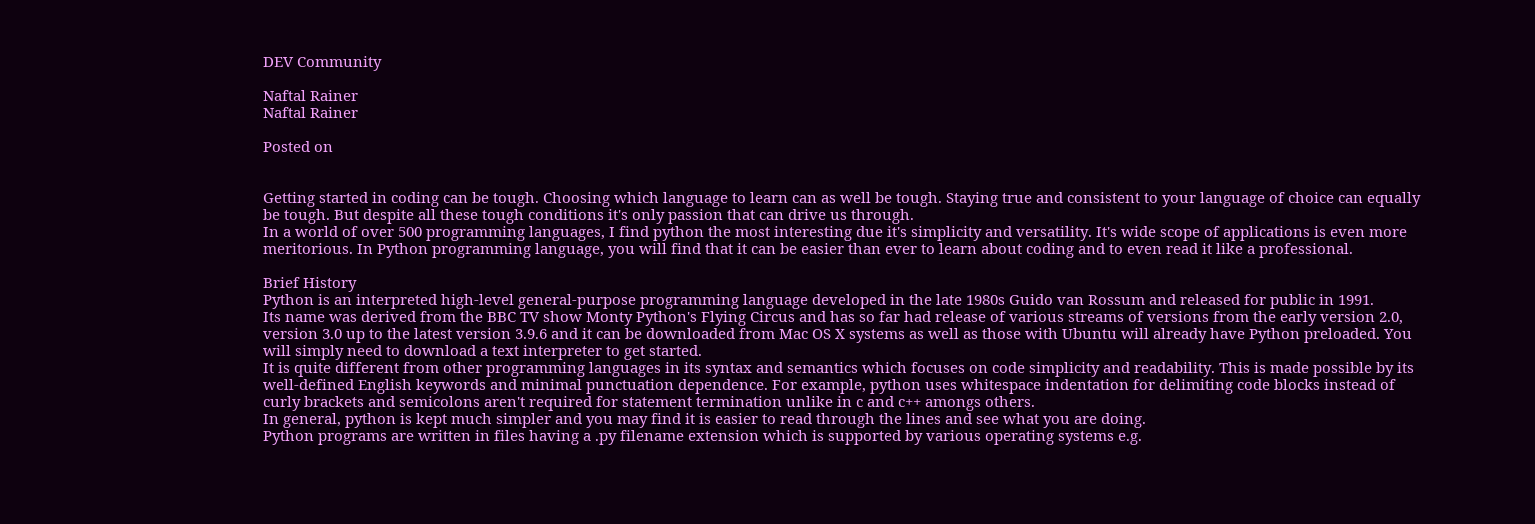DEV Community

Naftal Rainer
Naftal Rainer

Posted on


Getting started in coding can be tough. Choosing which language to learn can as well be tough. Staying true and consistent to your language of choice can equally be tough. But despite all these tough conditions it's only passion that can drive us through.
In a world of over 500 programming languages, I find python the most interesting due it's simplicity and versatility. It's wide scope of applications is even more meritorious. In Python programming language, you will find that it can be easier than ever to learn about coding and to even read it like a professional.

Brief History
Python is an interpreted high-level general-purpose programming language developed in the late 1980s Guido van Rossum and released for public in 1991.
Its name was derived from the BBC TV show Monty Python's Flying Circus and has so far had release of various streams of versions from the early version 2.0, version 3.0 up to the latest version 3.9.6 and it can be downloaded from Mac OS X systems as well as those with Ubuntu will already have Python preloaded. You will simply need to download a text interpreter to get started.
It is quite different from other programming languages in its syntax and semantics which focuses on code simplicity and readability. This is made possible by its well-defined English keywords and minimal punctuation dependence. For example, python uses whitespace indentation for delimiting code blocks instead of curly brackets and semicolons aren't required for statement termination unlike in c and c++ amongs others.
In general, python is kept much simpler and you may find it is easier to read through the lines and see what you are doing.
Python programs are written in files having a .py filename extension which is supported by various operating systems e.g.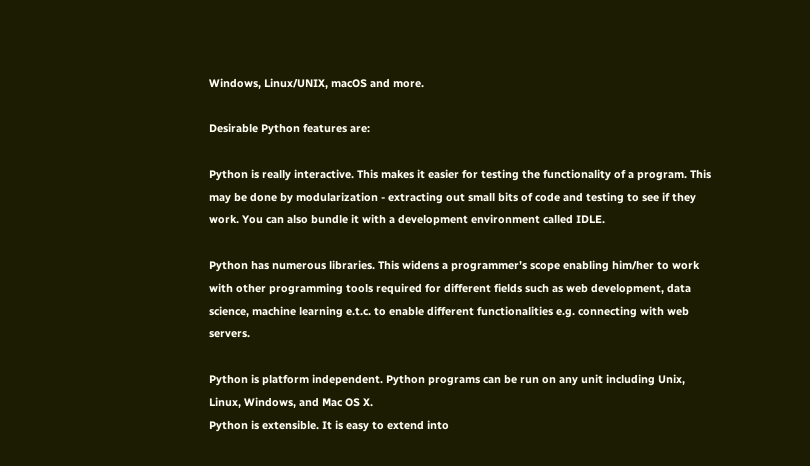Windows, Linux/UNIX, macOS and more.

Desirable Python features are:

Python is really interactive. This makes it easier for testing the functionality of a program. This may be done by modularization - extracting out small bits of code and testing to see if they work. You can also bundle it with a development environment called IDLE.

Python has numerous libraries. This widens a programmer’s scope enabling him/her to work with other programming tools required for different fields such as web development, data science, machine learning e.t.c. to enable different functionalities e.g. connecting with web servers.

Python is platform independent. Python programs can be run on any unit including Unix, Linux, Windows, and Mac OS X.
Python is extensible. It is easy to extend into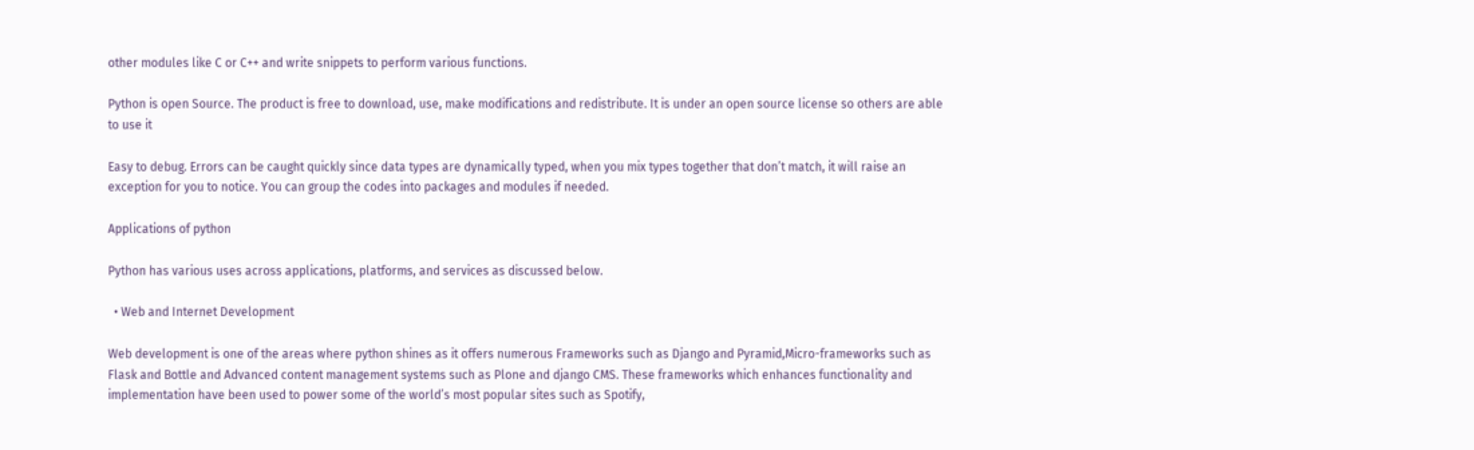other modules like C or C++ and write snippets to perform various functions.

Python is open Source. The product is free to download, use, make modifications and redistribute. It is under an open source license so others are able to use it

Easy to debug. Errors can be caught quickly since data types are dynamically typed, when you mix types together that don’t match, it will raise an exception for you to notice. You can group the codes into packages and modules if needed.

Applications of python

Python has various uses across applications, platforms, and services as discussed below.

  • Web and Internet Development

Web development is one of the areas where python shines as it offers numerous Frameworks such as Django and Pyramid,Micro-frameworks such as Flask and Bottle and Advanced content management systems such as Plone and django CMS. These frameworks which enhances functionality and implementation have been used to power some of the world’s most popular sites such as Spotify,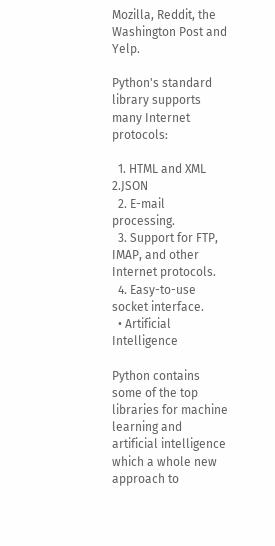Mozilla, Reddit, the Washington Post and Yelp.

Python's standard library supports many Internet protocols:

  1. HTML and XML 2.JSON
  2. E-mail processing.
  3. Support for FTP, IMAP, and other Internet protocols.
  4. Easy-to-use socket interface.
  • Artificial Intelligence

Python contains some of the top libraries for machine learning and artificial intelligence which a whole new approach to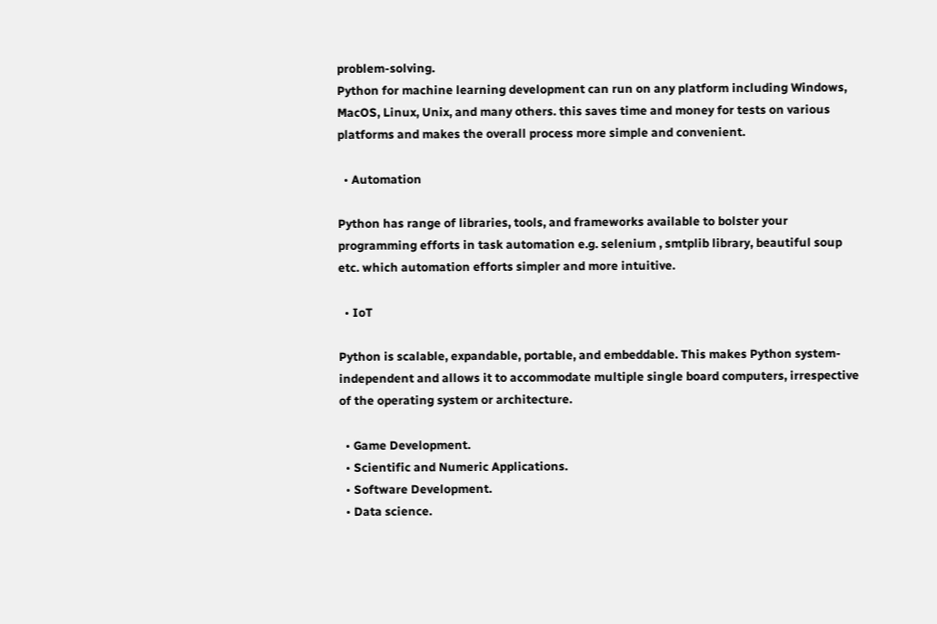problem-solving.
Python for machine learning development can run on any platform including Windows, MacOS, Linux, Unix, and many others. this saves time and money for tests on various platforms and makes the overall process more simple and convenient.

  • Automation

Python has range of libraries, tools, and frameworks available to bolster your programming efforts in task automation e.g. selenium , smtplib library, beautiful soup etc. which automation efforts simpler and more intuitive.

  • IoT

Python is scalable, expandable, portable, and embeddable. This makes Python system-independent and allows it to accommodate multiple single board computers, irrespective of the operating system or architecture.

  • Game Development.
  • Scientific and Numeric Applications.
  • Software Development.
  • Data science.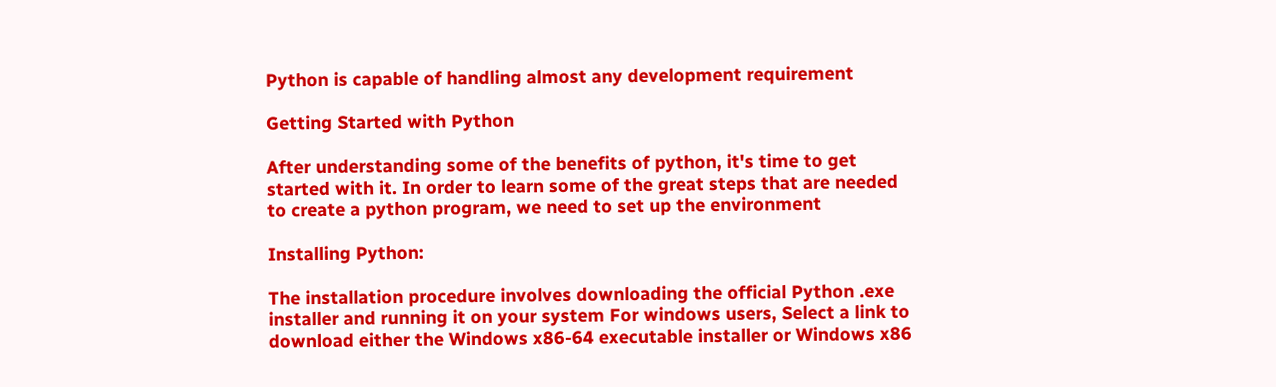Python is capable of handling almost any development requirement

Getting Started with Python

After understanding some of the benefits of python, it's time to get started with it. In order to learn some of the great steps that are needed to create a python program, we need to set up the environment

Installing Python:

The installation procedure involves downloading the official Python .exe installer and running it on your system For windows users, Select a link to download either the Windows x86-64 executable installer or Windows x86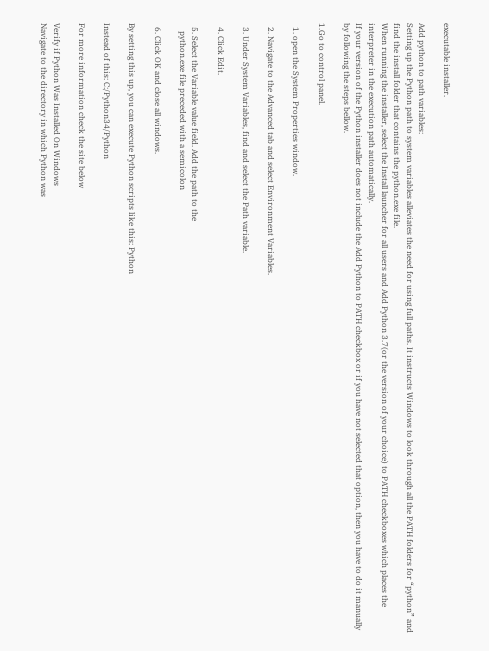executable installer.

Add python to path variables:
Setting up the Python path to system variables alleviates the need for using full paths. It instructs Windows to look through all the PATH folders for “python” and find the install folder that contains the python.exe file.
When running the installer, select the Install launcher for all users and Add Python 3.7(or the version of your choice) to PATH checkboxes which places the interpreter in the execution path automatically.
If your version of the Python installer does not include the Add Python to PATH checkbox or if you have not selected that option, then you have to do it manually by following the steps bellow.

1.Go to control panel.

  1. open the System Properties window.

  2. Navigate to the Advanced tab and select Environment Variables.

  3. Under System Variables, find and select the Path variable.

  4. Click Edit.

  5. Select the Variable value field. Add the path to the
    python.exe file preceded with a semicolon

  6. Click OK and close all windows.

By setting this up, you can execute Python scripts like this: Python

Instead of this: C:/Python34/Python

For more information check the site below

Verify if Python Was Installed On Windows
Navigate to the directory in which Python was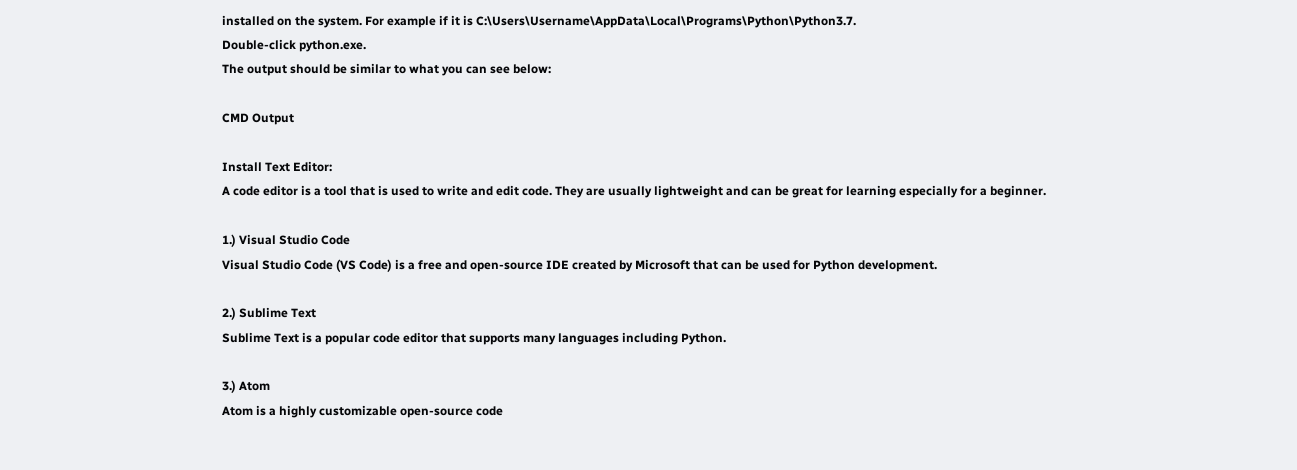installed on the system. For example if it is C:\Users\Username\AppData\Local\Programs\Python\Python3.7.
Double-click python.exe.
The output should be similar to what you can see below:

CMD Output

Install Text Editor:
A code editor is a tool that is used to write and edit code. They are usually lightweight and can be great for learning especially for a beginner.

1.) Visual Studio Code
Visual Studio Code (VS Code) is a free and open-source IDE created by Microsoft that can be used for Python development.

2.) Sublime Text
Sublime Text is a popular code editor that supports many languages including Python.

3.) Atom
Atom is a highly customizable open-source code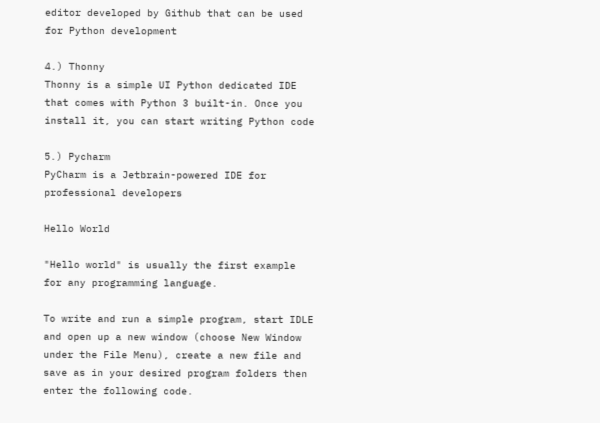editor developed by Github that can be used for Python development

4.) Thonny
Thonny is a simple UI Python dedicated IDE that comes with Python 3 built-in. Once you install it, you can start writing Python code

5.) Pycharm
PyCharm is a Jetbrain-powered IDE for professional developers

Hello World

"Hello world" is usually the first example for any programming language.

To write and run a simple program, start IDLE and open up a new window (choose New Window under the File Menu), create a new file and save as in your desired program folders then enter the following code.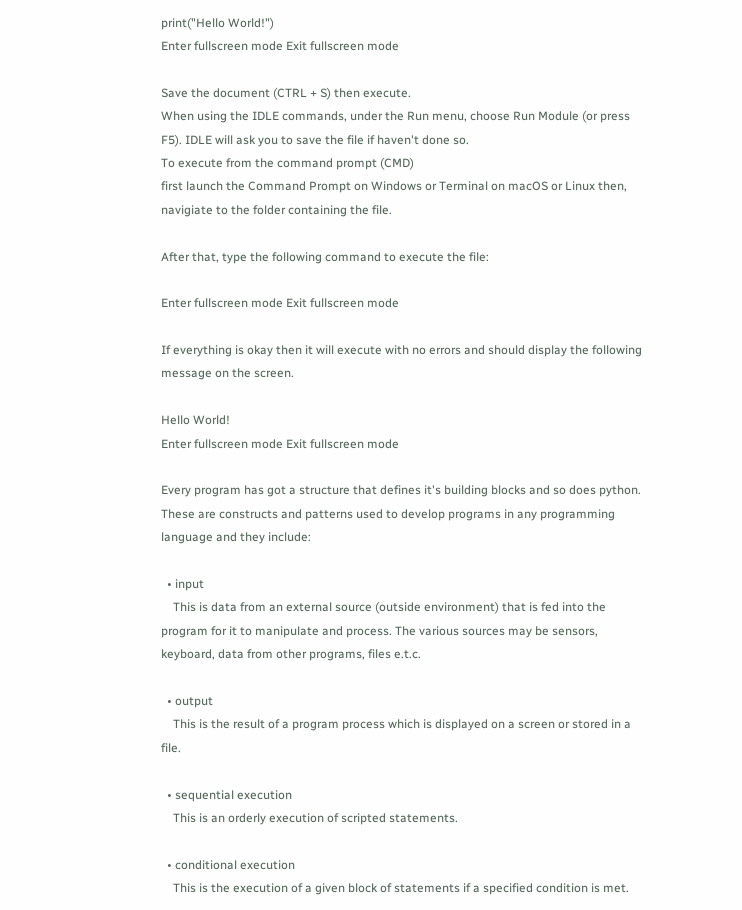print("Hello World!")
Enter fullscreen mode Exit fullscreen mode

Save the document (CTRL + S) then execute.
When using the IDLE commands, under the Run menu, choose Run Module (or press F5). IDLE will ask you to save the file if haven't done so.
To execute from the command prompt (CMD)
first launch the Command Prompt on Windows or Terminal on macOS or Linux then, navigiate to the folder containing the file.

After that, type the following command to execute the file:

Enter fullscreen mode Exit fullscreen mode

If everything is okay then it will execute with no errors and should display the following message on the screen.

Hello World!
Enter fullscreen mode Exit fullscreen mode

Every program has got a structure that defines it's building blocks and so does python. These are constructs and patterns used to develop programs in any programming language and they include:

  • input
    This is data from an external source (outside environment) that is fed into the program for it to manipulate and process. The various sources may be sensors, keyboard, data from other programs, files e.t.c.

  • output
    This is the result of a program process which is displayed on a screen or stored in a file.

  • sequential execution
    This is an orderly execution of scripted statements.

  • conditional execution
    This is the execution of a given block of statements if a specified condition is met.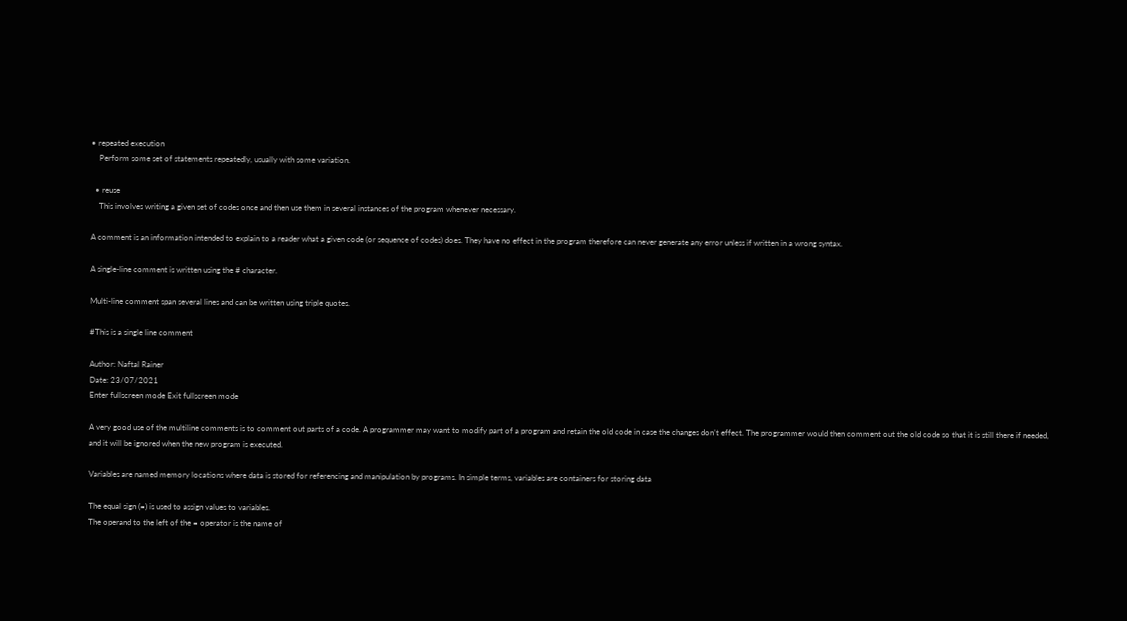• repeated execution
    Perform some set of statements repeatedly, usually with some variation.

  • reuse
    This involves writing a given set of codes once and then use them in several instances of the program whenever necessary.

A comment is an information intended to explain to a reader what a given code (or sequence of codes) does. They have no effect in the program therefore can never generate any error unless if written in a wrong syntax.

A single-line comment is written using the # character.

Multi-line comment span several lines and can be written using triple quotes.

#This is a single line comment

Author: Naftal Rainer
Date: 23/07/2021
Enter fullscreen mode Exit fullscreen mode

A very good use of the multiline comments is to comment out parts of a code. A programmer may want to modify part of a program and retain the old code in case the changes don’t effect. The programmer would then comment out the old code so that it is still there if needed, and it will be ignored when the new program is executed.

Variables are named memory locations where data is stored for referencing and manipulation by programs. In simple terms, variables are containers for storing data

The equal sign (=) is used to assign values to variables.
The operand to the left of the = operator is the name of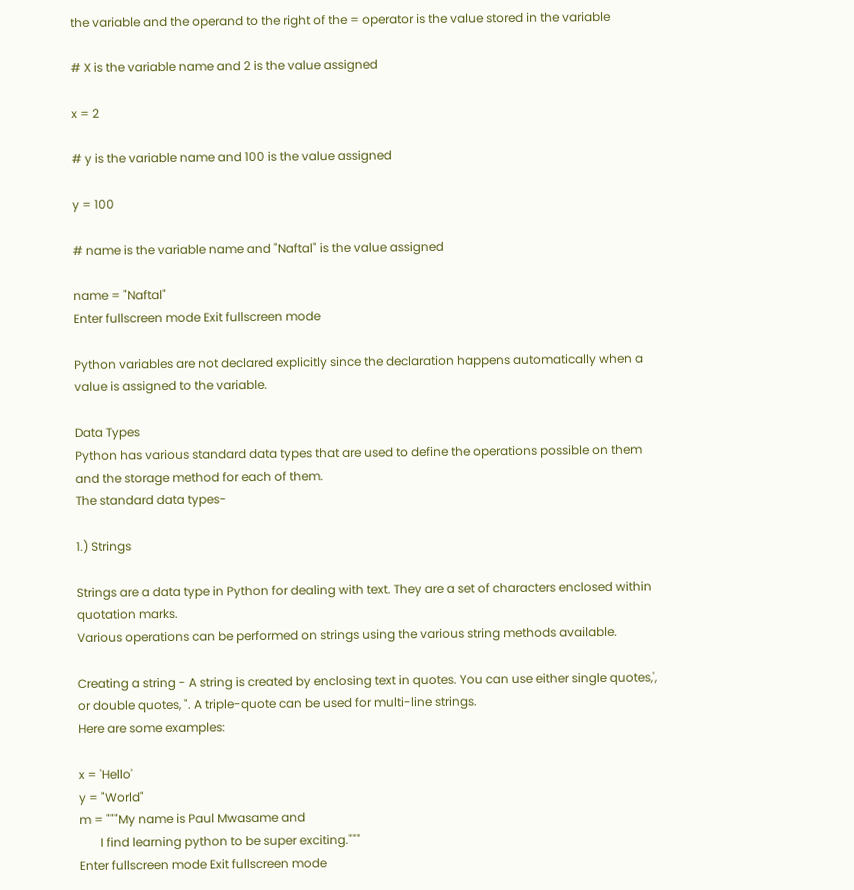the variable and the operand to the right of the = operator is the value stored in the variable

# X is the variable name and 2 is the value assigned

x = 2

# y is the variable name and 100 is the value assigned

y = 100

# name is the variable name and "Naftal" is the value assigned

name = "Naftal"
Enter fullscreen mode Exit fullscreen mode

Python variables are not declared explicitly since the declaration happens automatically when a value is assigned to the variable.

Data Types
Python has various standard data types that are used to define the operations possible on them and the storage method for each of them.
The standard data types-

1.) Strings

Strings are a data type in Python for dealing with text. They are a set of characters enclosed within quotation marks.
Various operations can be performed on strings using the various string methods available.

Creating a string - A string is created by enclosing text in quotes. You can use either single quotes,', or double quotes, ". A triple-quote can be used for multi-line strings.
Here are some examples:

x = 'Hello'
y = "World"
m = """My name is Paul Mwasame and
       I find learning python to be super exciting."""
Enter fullscreen mode Exit fullscreen mode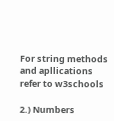For string methods and apllications refer to w3schools

2.) Numbers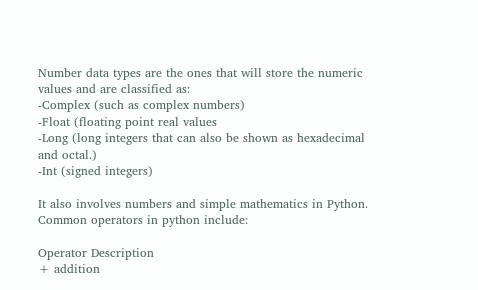Number data types are the ones that will store the numeric values and are classified as:
-Complex (such as complex numbers)
-Float (floating point real values
-Long (long integers that can also be shown as hexadecimal and octal.)
-Int (signed integers)

It also involves numbers and simple mathematics in Python.
Common operators in python include:

Operator Description
+ addition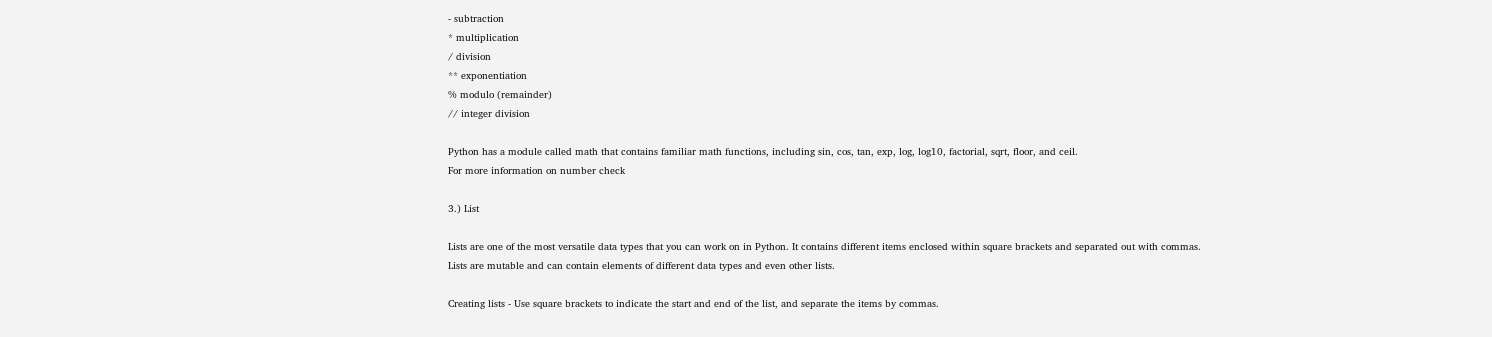- subtraction
* multiplication
/ division
** exponentiation
% modulo (remainder)
// integer division

Python has a module called math that contains familiar math functions, including sin, cos, tan, exp, log, log10, factorial, sqrt, floor, and ceil.
For more information on number check

3.) List

Lists are one of the most versatile data types that you can work on in Python. It contains different items enclosed within square brackets and separated out with commas.
Lists are mutable and can contain elements of different data types and even other lists.

Creating lists - Use square brackets to indicate the start and end of the list, and separate the items by commas.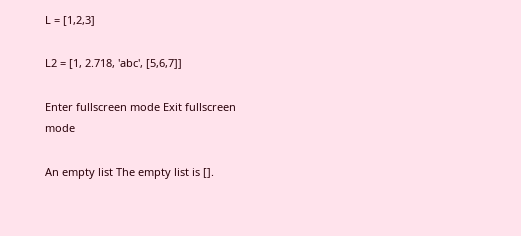L = [1,2,3]

L2 = [1, 2.718, 'abc', [5,6,7]]

Enter fullscreen mode Exit fullscreen mode

An empty list The empty list is [].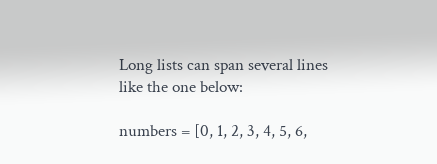Long lists can span several lines like the one below:

numbers = [0, 1, 2, 3, 4, 5, 6,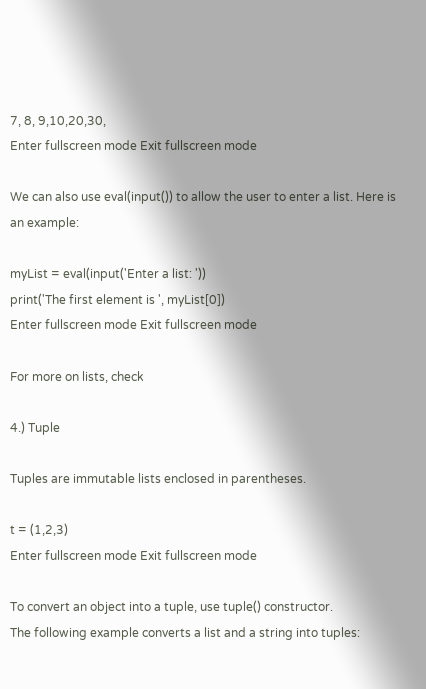7, 8, 9,10,20,30,
Enter fullscreen mode Exit fullscreen mode

We can also use eval(input()) to allow the user to enter a list. Here is an example:

myList = eval(input('Enter a list: '))
print('The first element is ', myList[0])
Enter fullscreen mode Exit fullscreen mode

For more on lists, check

4.) Tuple

Tuples are immutable lists enclosed in parentheses.

t = (1,2,3)
Enter fullscreen mode Exit fullscreen mode

To convert an object into a tuple, use tuple() constructor.
The following example converts a list and a string into tuples: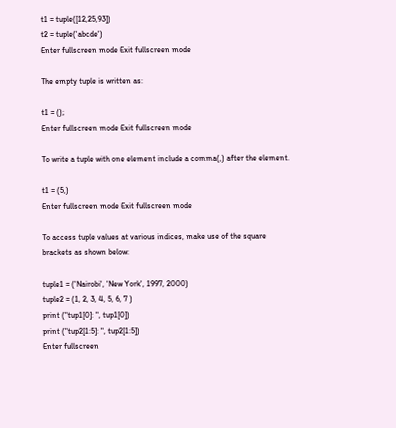t1 = tuple([12,25,93])
t2 = tuple('abcde')
Enter fullscreen mode Exit fullscreen mode

The empty tuple is written as:

t1 = ();
Enter fullscreen mode Exit fullscreen mode

To write a tuple with one element include a comma(,) after the element.

t1 = (5,)
Enter fullscreen mode Exit fullscreen mode

To access tuple values at various indices, make use of the square brackets as shown below:

tuple1 = ('Nairobi', 'New York', 1997, 2000)
tuple2 = (1, 2, 3, 4, 5, 6, 7 )
print ("tup1[0]: ", tup1[0])
print ("tup2[1:5]: ", tup2[1:5])
Enter fullscreen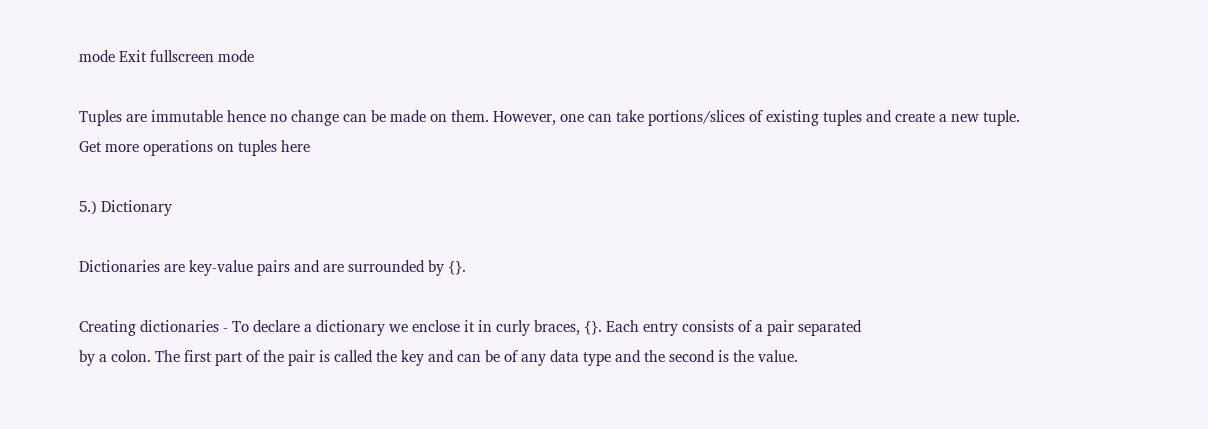mode Exit fullscreen mode

Tuples are immutable hence no change can be made on them. However, one can take portions/slices of existing tuples and create a new tuple.
Get more operations on tuples here

5.) Dictionary

Dictionaries are key-value pairs and are surrounded by {}.

Creating dictionaries - To declare a dictionary we enclose it in curly braces, {}. Each entry consists of a pair separated
by a colon. The first part of the pair is called the key and can be of any data type and the second is the value.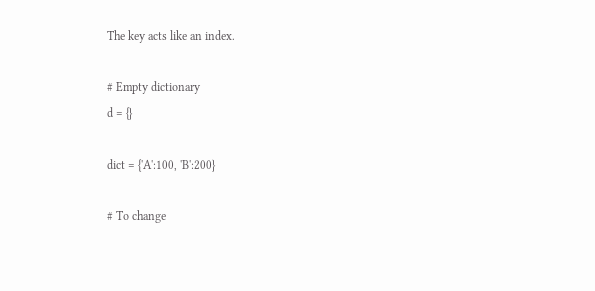The key acts like an index.

# Empty dictionary
d = {}

dict = {'A':100, 'B':200}

# To change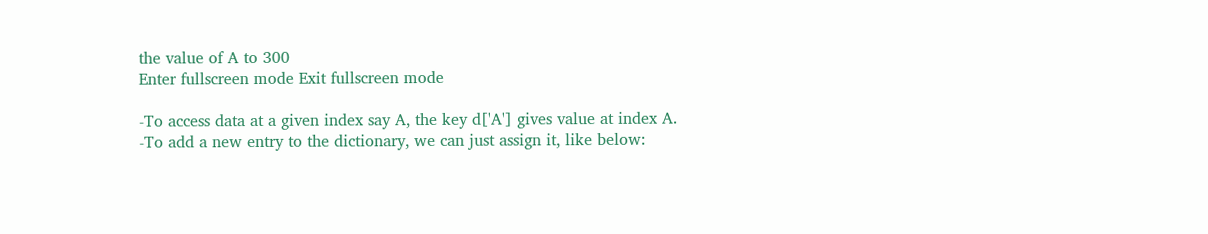the value of A to 300
Enter fullscreen mode Exit fullscreen mode

-To access data at a given index say A, the key d['A'] gives value at index A.
-To add a new entry to the dictionary, we can just assign it, like below: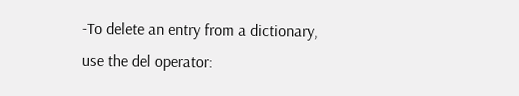-To delete an entry from a dictionary, use the del operator: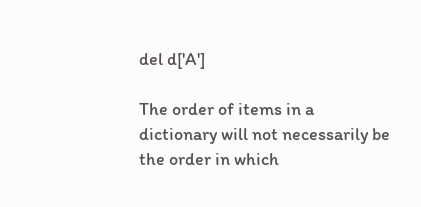del d['A']

The order of items in a dictionary will not necessarily be the order in which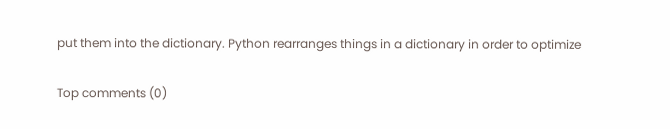put them into the dictionary. Python rearranges things in a dictionary in order to optimize

Top comments (0)